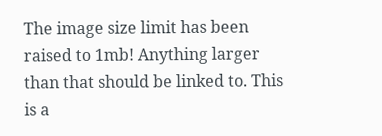The image size limit has been raised to 1mb! Anything larger than that should be linked to. This is a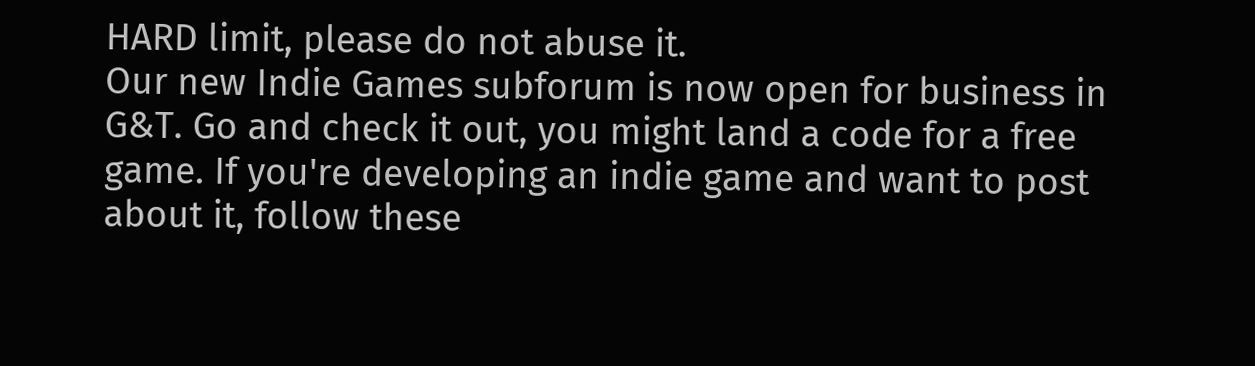HARD limit, please do not abuse it.
Our new Indie Games subforum is now open for business in G&T. Go and check it out, you might land a code for a free game. If you're developing an indie game and want to post about it, follow these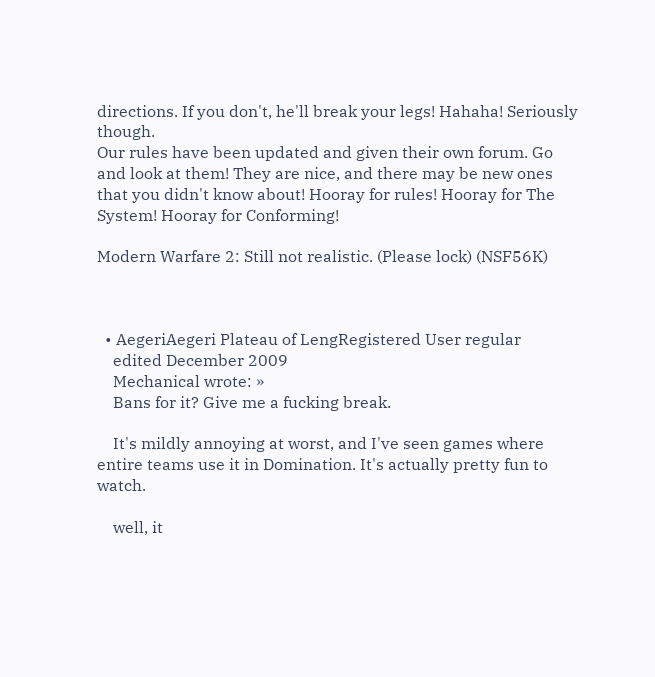directions. If you don't, he'll break your legs! Hahaha! Seriously though.
Our rules have been updated and given their own forum. Go and look at them! They are nice, and there may be new ones that you didn't know about! Hooray for rules! Hooray for The System! Hooray for Conforming!

Modern Warfare 2: Still not realistic. (Please lock) (NSF56K)



  • AegeriAegeri Plateau of LengRegistered User regular
    edited December 2009
    Mechanical wrote: »
    Bans for it? Give me a fucking break.

    It's mildly annoying at worst, and I've seen games where entire teams use it in Domination. It's actually pretty fun to watch.

    well, it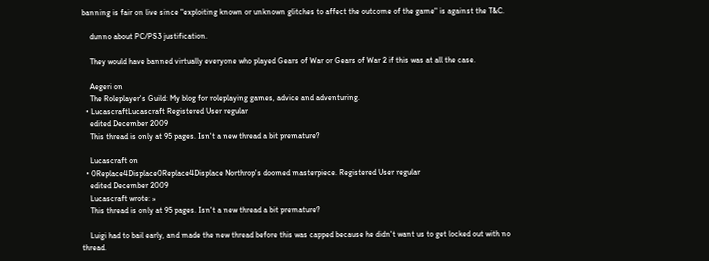banning is fair on live since "exploiting known or unknown glitches to affect the outcome of the game" is against the T&C.

    dunno about PC/PS3 justification.

    They would have banned virtually everyone who played Gears of War or Gears of War 2 if this was at all the case.

    Aegeri on
    The Roleplayer's Guild: My blog for roleplaying games, advice and adventuring.
  • LucascraftLucascraft Registered User regular
    edited December 2009
    This thread is only at 95 pages. Isn't a new thread a bit premature?

    Lucascraft on
  • 0Replace4Displace0Replace4Displace Northrop's doomed masterpiece. Registered User regular
    edited December 2009
    Lucascraft wrote: »
    This thread is only at 95 pages. Isn't a new thread a bit premature?

    Luigi had to bail early, and made the new thread before this was capped because he didn't want us to get locked out with no thread.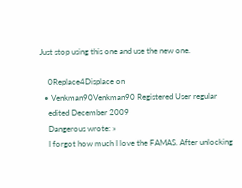Just stop using this one and use the new one.

    0Replace4Displace on
  • Venkman90Venkman90 Registered User regular
    edited December 2009
    Dangerous wrote: »
    I forgot how much I love the FAMAS. After unlocking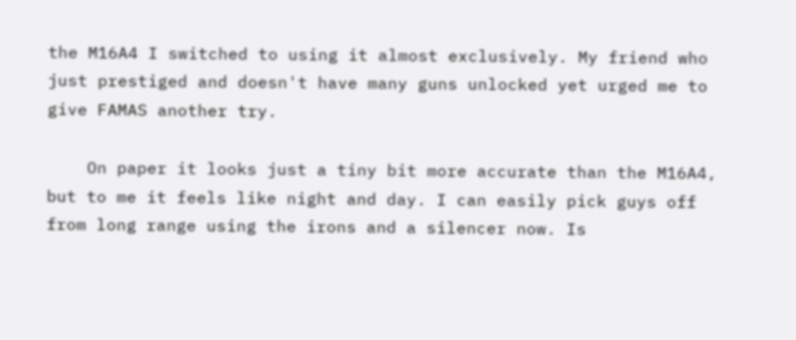the M16A4 I switched to using it almost exclusively. My friend who just prestiged and doesn't have many guns unlocked yet urged me to give FAMAS another try.

    On paper it looks just a tiny bit more accurate than the M16A4, but to me it feels like night and day. I can easily pick guys off from long range using the irons and a silencer now. Is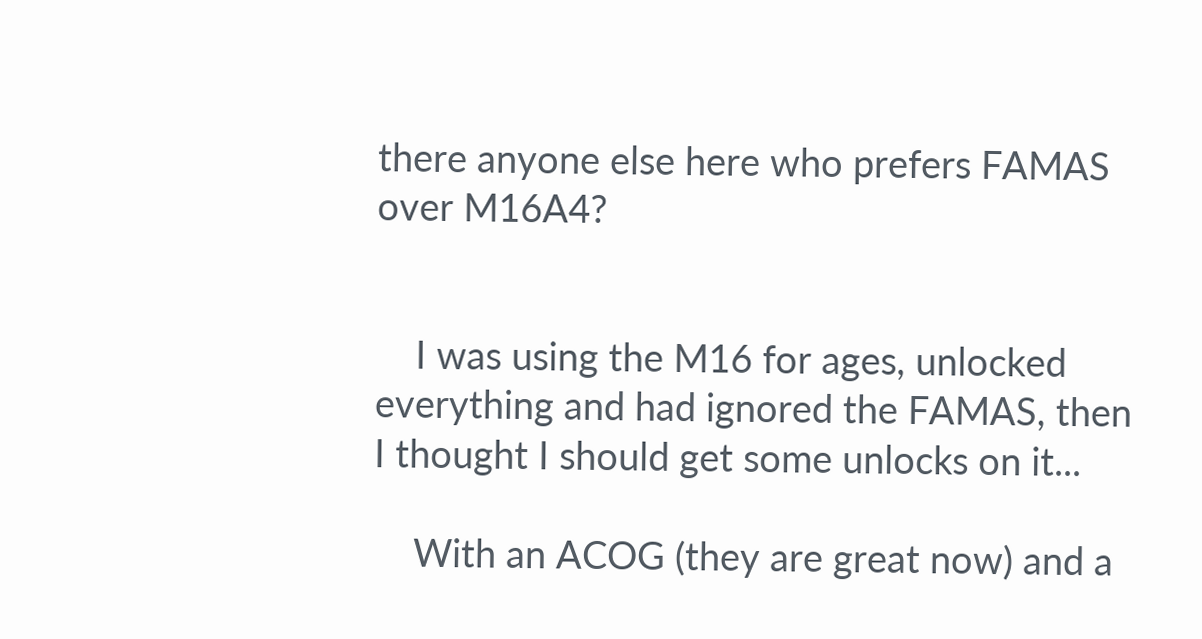there anyone else here who prefers FAMAS over M16A4?


    I was using the M16 for ages, unlocked everything and had ignored the FAMAS, then I thought I should get some unlocks on it...

    With an ACOG (they are great now) and a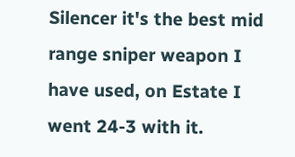Silencer it's the best mid range sniper weapon I have used, on Estate I went 24-3 with it.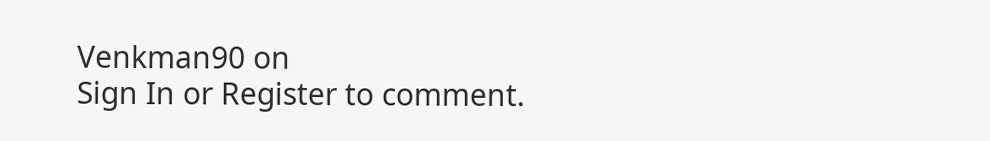Venkman90 on
Sign In or Register to comment.